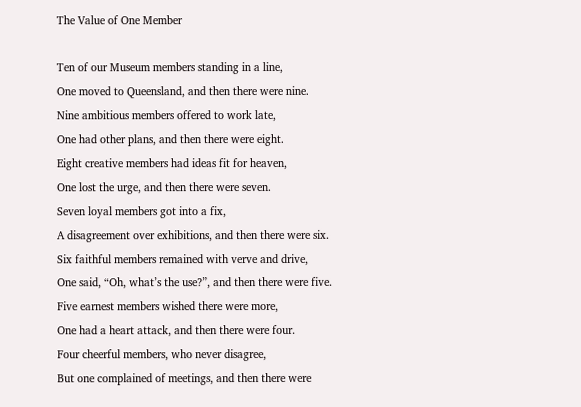The Value of One Member

Ten of our Museum members standing in a line,
One moved to Queensland, and then there were nine.
Nine ambitious members offered to work late,
One had other plans, and then there were eight.
Eight creative members had ideas fit for heaven,
One lost the urge, and then there were seven.
Seven loyal members got into a fix,
A disagreement over exhibitions, and then there were six.
Six faithful members remained with verve and drive,
One said, “Oh, what’s the use?”, and then there were five.
Five earnest members wished there were more,
One had a heart attack, and then there were four.
Four cheerful members, who never disagree,
But one complained of meetings, and then there were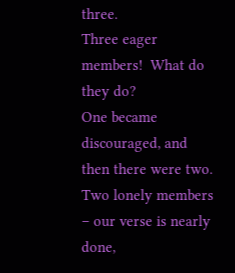three.
Three eager members!  What do they do?
One became discouraged, and then there were two.
Two lonely members – our verse is nearly done,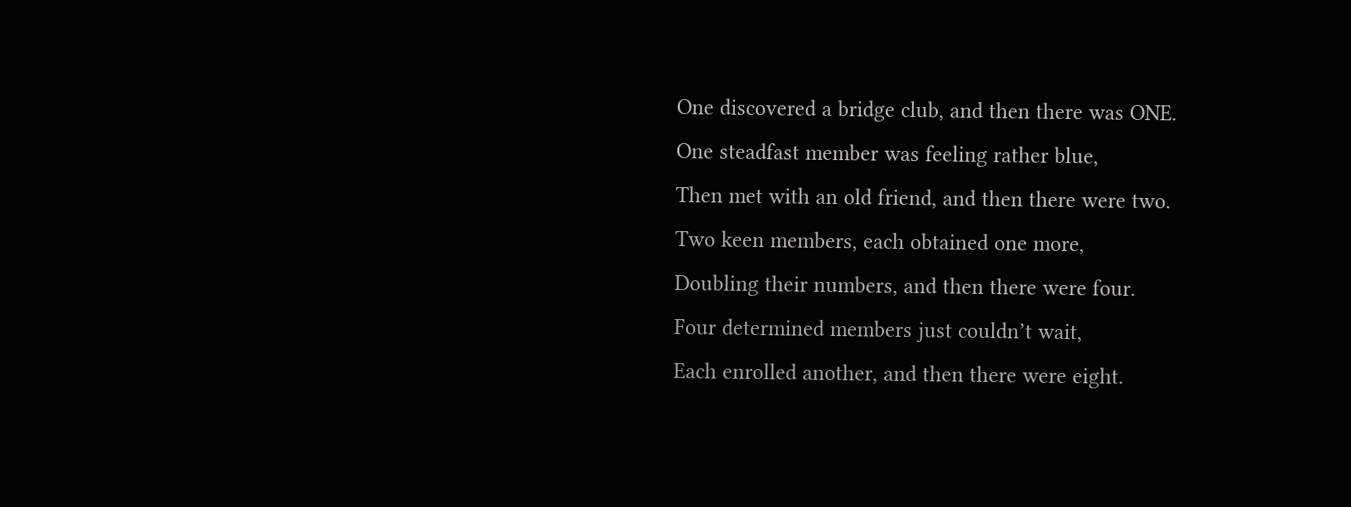One discovered a bridge club, and then there was ONE.
One steadfast member was feeling rather blue,
Then met with an old friend, and then there were two.
Two keen members, each obtained one more,
Doubling their numbers, and then there were four.
Four determined members just couldn’t wait,
Each enrolled another, and then there were eight.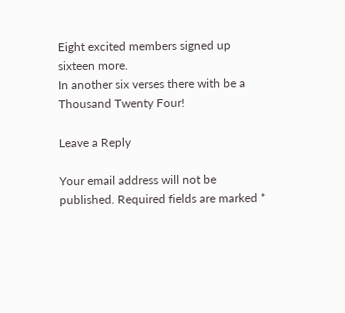Eight excited members signed up sixteen more.
In another six verses there with be a Thousand Twenty Four!

Leave a Reply

Your email address will not be published. Required fields are marked *